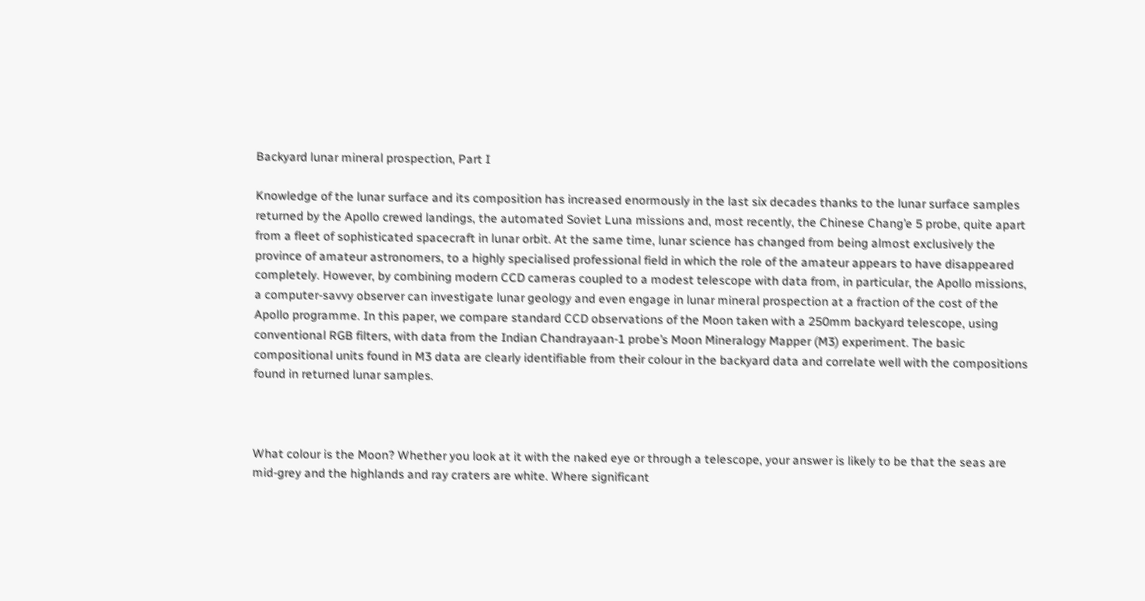Backyard lunar mineral prospection, Part I

Knowledge of the lunar surface and its composition has increased enormously in the last six decades thanks to the lunar surface samples returned by the Apollo crewed landings, the automated Soviet Luna missions and, most recently, the Chinese Chang’e 5 probe, quite apart from a fleet of sophisticated spacecraft in lunar orbit. At the same time, lunar science has changed from being almost exclusively the province of amateur astronomers, to a highly specialised professional field in which the role of the amateur appears to have disappeared completely. However, by combining modern CCD cameras coupled to a modest telescope with data from, in particular, the Apollo missions, a computer-savvy observer can investigate lunar geology and even engage in lunar mineral prospection at a fraction of the cost of the Apollo programme. In this paper, we compare standard CCD observations of the Moon taken with a 250mm backyard telescope, using conventional RGB filters, with data from the Indian Chandrayaan-1 probe’s Moon Mineralogy Mapper (M3) experiment. The basic compositional units found in M3 data are clearly identifiable from their colour in the backyard data and correlate well with the compositions found in returned lunar samples.



What colour is the Moon? Whether you look at it with the naked eye or through a telescope, your answer is likely to be that the seas are mid-grey and the highlands and ray craters are white. Where significant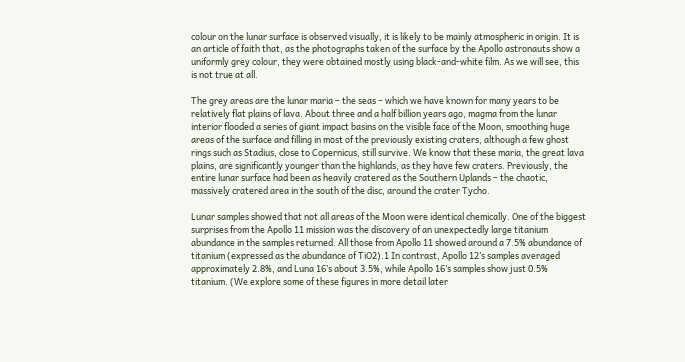colour on the lunar surface is observed visually, it is likely to be mainly atmospheric in origin. It is an article of faith that, as the photographs taken of the surface by the Apollo astronauts show a uniformly grey colour, they were obtained mostly using black-and-white film. As we will see, this is not true at all.

The grey areas are the lunar maria – the seas – which we have known for many years to be relatively flat plains of lava. About three and a half billion years ago, magma from the lunar interior flooded a series of giant impact basins on the visible face of the Moon, smoothing huge areas of the surface and filling in most of the previously existing craters, although a few ghost rings such as Stadius, close to Copernicus, still survive. We know that these maria, the great lava plains, are significantly younger than the highlands, as they have few craters. Previously, the entire lunar surface had been as heavily cratered as the Southern Uplands – the chaotic, massively cratered area in the south of the disc, around the crater Tycho.

Lunar samples showed that not all areas of the Moon were identical chemically. One of the biggest surprises from the Apollo 11 mission was the discovery of an unexpectedly large titanium abundance in the samples returned. All those from Apollo 11 showed around a 7.5% abundance of titanium (expressed as the abundance of TiO2).1 In contrast, Apollo 12’s samples averaged approximately 2.8%, and Luna 16’s about 3.5%, while Apollo 16’s samples show just 0.5% titanium. (We explore some of these figures in more detail later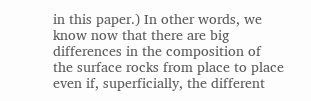in this paper.) In other words, we know now that there are big differences in the composition of the surface rocks from place to place even if, superficially, the different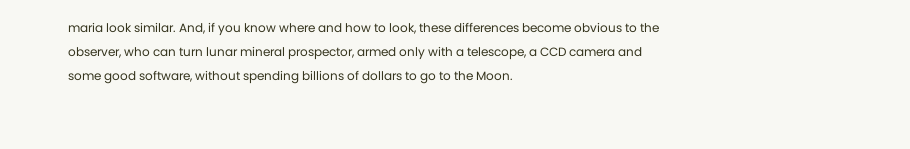maria look similar. And, if you know where and how to look, these differences become obvious to the observer, who can turn lunar mineral prospector, armed only with a telescope, a CCD camera and some good software, without spending billions of dollars to go to the Moon.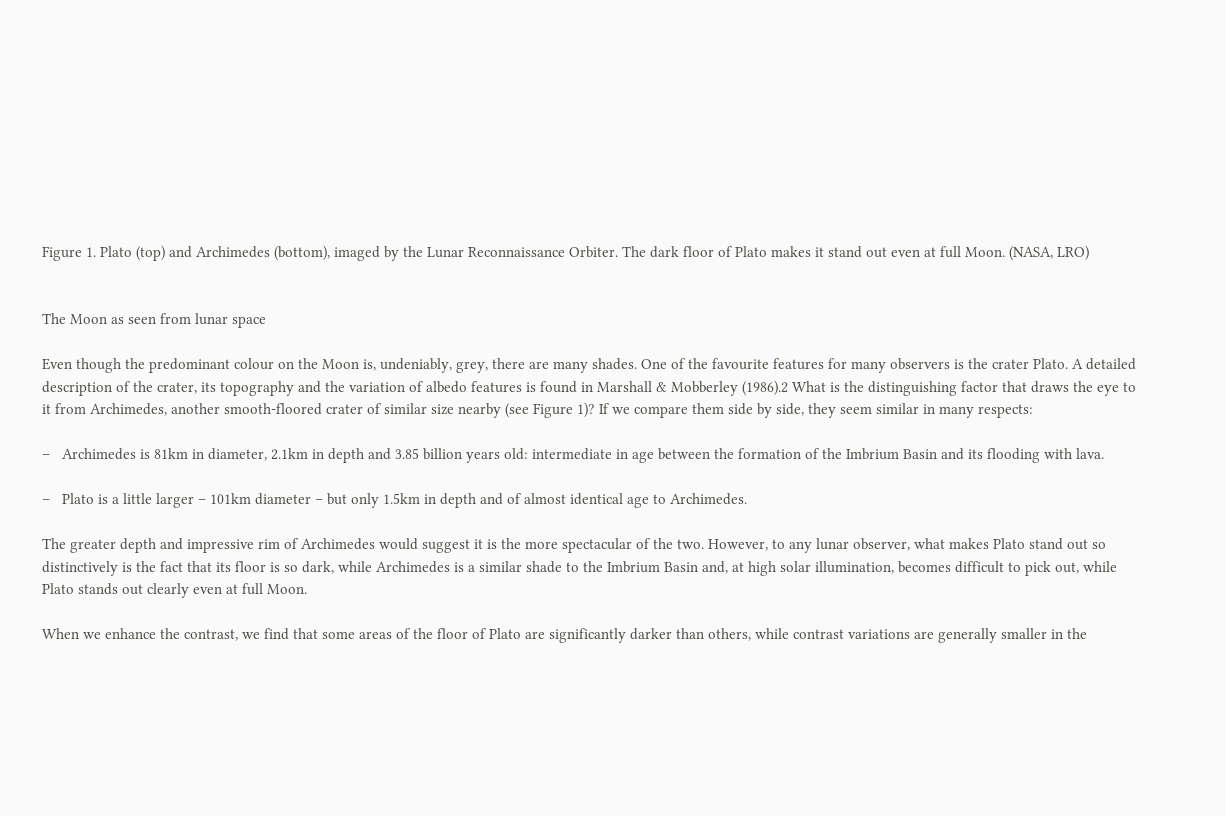Figure 1. Plato (top) and Archimedes (bottom), imaged by the Lunar Reconnaissance Orbiter. The dark floor of Plato makes it stand out even at full Moon. (NASA, LRO)


The Moon as seen from lunar space

Even though the predominant colour on the Moon is, undeniably, grey, there are many shades. One of the favourite features for many observers is the crater Plato. A detailed description of the crater, its topography and the variation of albedo features is found in Marshall & Mobberley (1986).2 What is the distinguishing factor that draws the eye to it from Archimedes, another smooth-floored crater of similar size nearby (see Figure 1)? If we compare them side by side, they seem similar in many respects:

–   Archimedes is 81km in diameter, 2.1km in depth and 3.85 billion years old: intermediate in age between the formation of the Imbrium Basin and its flooding with lava.

–   Plato is a little larger – 101km diameter – but only 1.5km in depth and of almost identical age to Archimedes.

The greater depth and impressive rim of Archimedes would suggest it is the more spectacular of the two. However, to any lunar observer, what makes Plato stand out so distinctively is the fact that its floor is so dark, while Archimedes is a similar shade to the Imbrium Basin and, at high solar illumination, becomes difficult to pick out, while Plato stands out clearly even at full Moon.

When we enhance the contrast, we find that some areas of the floor of Plato are significantly darker than others, while contrast variations are generally smaller in the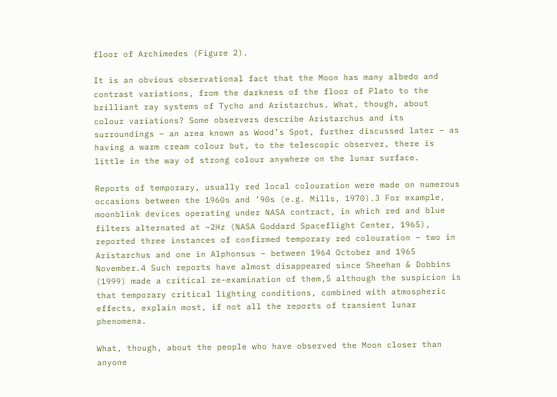floor of Archimedes (Figure 2).

It is an obvious observational fact that the Moon has many albedo and contrast variations, from the darkness of the floor of Plato to the brilliant ray systems of Tycho and Aristarchus. What, though, about colour variations? Some observers describe Aristarchus and its surroundings – an area known as Wood’s Spot, further discussed later – as having a warm cream colour but, to the telescopic observer, there is little in the way of strong colour anywhere on the lunar surface.

Reports of temporary, usually red local colouration were made on numerous occasions between the 1960s and ’90s (e.g. Mills, 1970).3 For example, moonblink devices operating under NASA contract, in which red and blue filters alternated at ~2Hz (NASA Goddard Spaceflight Center, 1965), reported three instances of confirmed temporary red colouration – two in Aristarchus and one in Alphonsus – between 1964 October and 1965 November.4 Such reports have almost disappeared since Sheehan & Dobbins (1999) made a critical re-examination of them,5 although the suspicion is that temporary critical lighting conditions, combined with atmospheric effects, explain most, if not all the reports of transient lunar phenomena.

What, though, about the people who have observed the Moon closer than anyone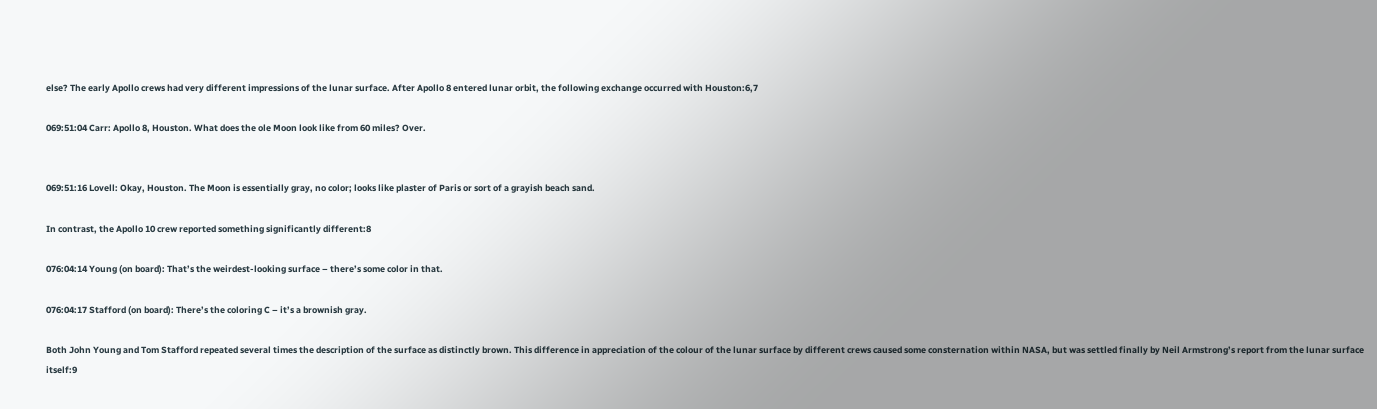else? The early Apollo crews had very different impressions of the lunar surface. After Apollo 8 entered lunar orbit, the following exchange occurred with Houston:6,7

069:51:04 Carr: Apollo 8, Houston. What does the ole Moon look like from 60 miles? Over.


069:51:16 Lovell: Okay, Houston. The Moon is essentially gray, no color; looks like plaster of Paris or sort of a grayish beach sand.

In contrast, the Apollo 10 crew reported something significantly different:8

076:04:14 Young (on board): That’s the weirdest-looking surface – there’s some color in that.

076:04:17 Stafford (on board): There’s the coloring C – it’s a brownish gray.

Both John Young and Tom Stafford repeated several times the description of the surface as distinctly brown. This difference in appreciation of the colour of the lunar surface by different crews caused some consternation within NASA, but was settled finally by Neil Armstrong’s report from the lunar surface itself:9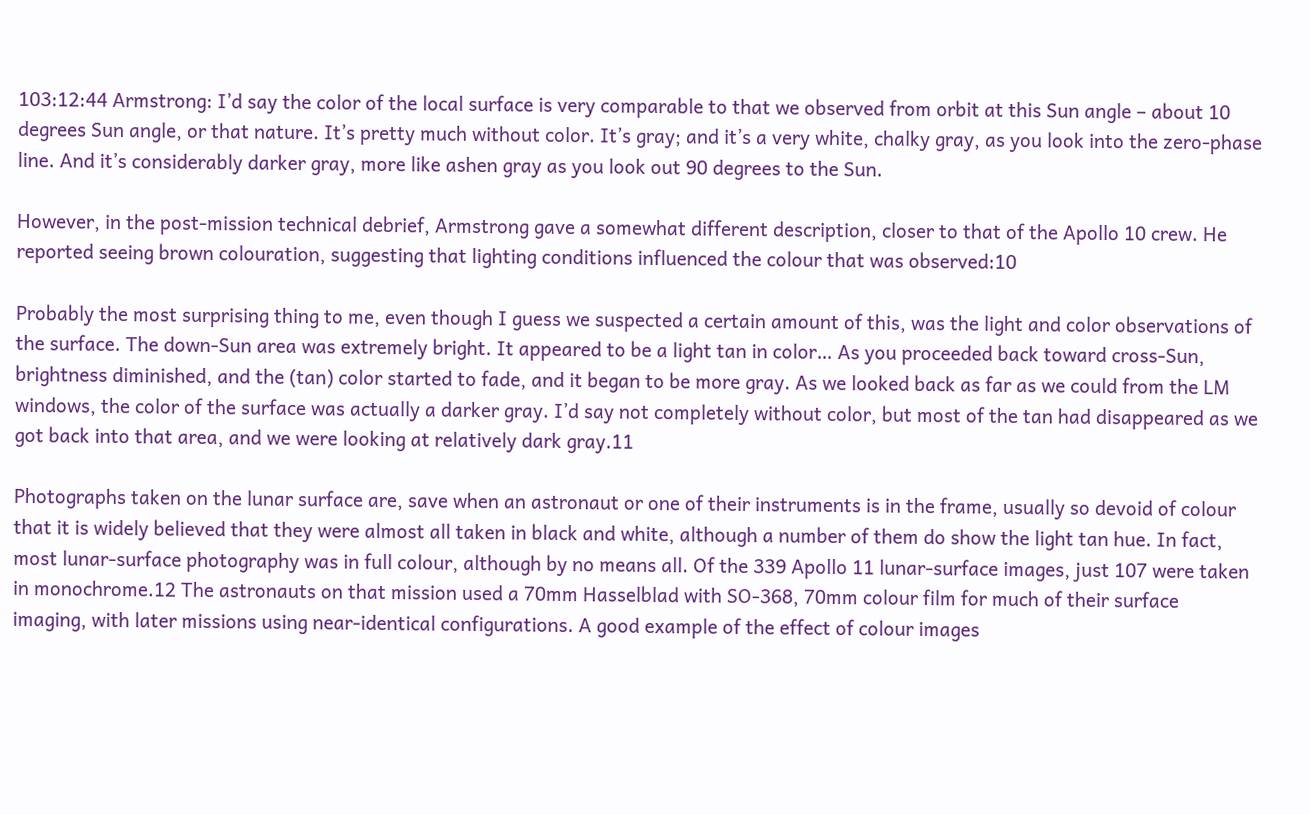103:12:44 Armstrong: I’d say the color of the local surface is very comparable to that we observed from orbit at this Sun angle – about 10 degrees Sun angle, or that nature. It’s pretty much without color. It’s gray; and it’s a very white, chalky gray, as you look into the zero-phase line. And it’s considerably darker gray, more like ashen gray as you look out 90 degrees to the Sun.

However, in the post-mission technical debrief, Armstrong gave a somewhat different description, closer to that of the Apollo 10 crew. He reported seeing brown colouration, suggesting that lighting conditions influenced the colour that was observed:10

Probably the most surprising thing to me, even though I guess we suspected a certain amount of this, was the light and color observations of the surface. The down-Sun area was extremely bright. It appeared to be a light tan in color… As you proceeded back toward cross-Sun, brightness diminished, and the (tan) color started to fade, and it began to be more gray. As we looked back as far as we could from the LM windows, the color of the surface was actually a darker gray. I’d say not completely without color, but most of the tan had disappeared as we got back into that area, and we were looking at relatively dark gray.11

Photographs taken on the lunar surface are, save when an astronaut or one of their instruments is in the frame, usually so devoid of colour that it is widely believed that they were almost all taken in black and white, although a number of them do show the light tan hue. In fact, most lunar-surface photography was in full colour, although by no means all. Of the 339 Apollo 11 lunar-surface images, just 107 were taken in monochrome.12 The astronauts on that mission used a 70mm Hasselblad with SO-368, 70mm colour film for much of their surface imaging, with later missions using near-identical configurations. A good example of the effect of colour images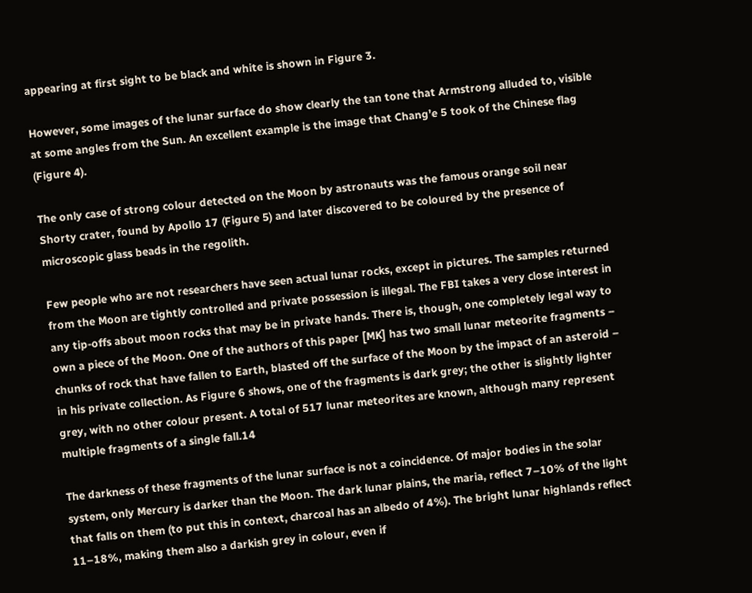appearing at first sight to be black and white is shown in Figure 3.

However, some images of the lunar surface do show clearly the tan tone that Armstrong alluded to, visible at some angles from the Sun. An excellent example is the image that Chang’e 5 took of the Chinese flag (Figure 4).

The only case of strong colour detected on the Moon by astronauts was the famous orange soil near Shorty crater, found by Apollo 17 (Figure 5) and later discovered to be coloured by the presence of microscopic glass beads in the regolith.

Few people who are not researchers have seen actual lunar rocks, except in pictures. The samples returned from the Moon are tightly controlled and private possession is illegal. The FBI takes a very close interest in any tip-offs about moon rocks that may be in private hands. There is, though, one completely legal way to own a piece of the Moon. One of the authors of this paper [MK] has two small lunar meteorite fragments – chunks of rock that have fallen to Earth, blasted off the surface of the Moon by the impact of an asteroid – in his private collection. As Figure 6 shows, one of the fragments is dark grey; the other is slightly lighter grey, with no other colour present. A total of 517 lunar meteorites are known, although many represent multiple fragments of a single fall.14

The darkness of these fragments of the lunar surface is not a coincidence. Of major bodies in the solar system, only Mercury is darker than the Moon. The dark lunar plains, the maria, reflect 7–10% of the light that falls on them (to put this in context, charcoal has an albedo of 4%). The bright lunar highlands reflect 11–18%, making them also a darkish grey in colour, even if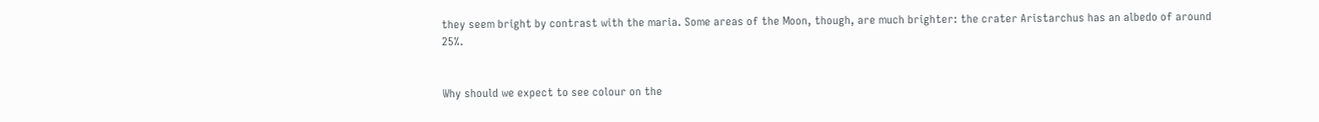they seem bright by contrast with the maria. Some areas of the Moon, though, are much brighter: the crater Aristarchus has an albedo of around 25%.


Why should we expect to see colour on the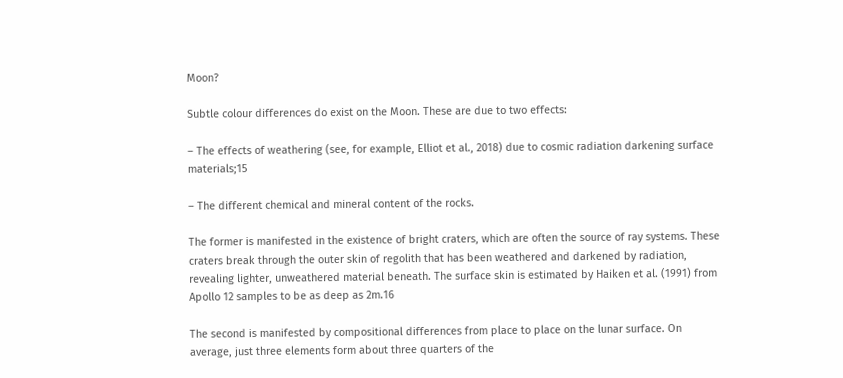Moon?

Subtle colour differences do exist on the Moon. These are due to two effects:

– The effects of weathering (see, for example, Elliot et al., 2018) due to cosmic radiation darkening surface materials;15

– The different chemical and mineral content of the rocks.

The former is manifested in the existence of bright craters, which are often the source of ray systems. These craters break through the outer skin of regolith that has been weathered and darkened by radiation, revealing lighter, unweathered material beneath. The surface skin is estimated by Haiken et al. (1991) from Apollo 12 samples to be as deep as 2m.16

The second is manifested by compositional differences from place to place on the lunar surface. On average, just three elements form about three quarters of the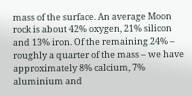mass of the surface. An average Moon rock is about 42% oxygen, 21% silicon and 13% iron. Of the remaining 24% – roughly a quarter of the mass – we have approximately 8% calcium, 7% aluminium and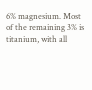6% magnesium. Most of the remaining 3% is titanium, with all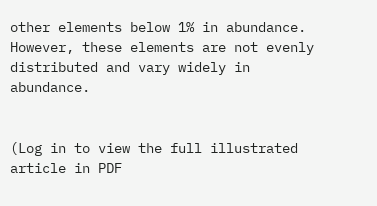other elements below 1% in abundance. However, these elements are not evenly distributed and vary widely in abundance.


(Log in to view the full illustrated article in PDF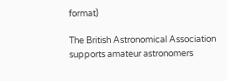format)

The British Astronomical Association supports amateur astronomers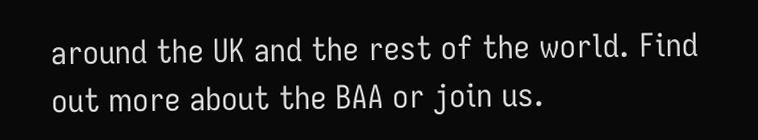around the UK and the rest of the world. Find out more about the BAA or join us.